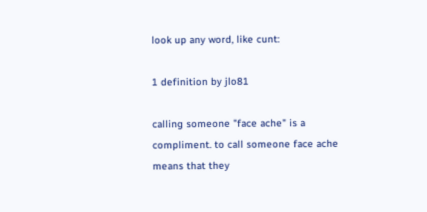look up any word, like cunt:

1 definition by jlo81

calling someone "face ache" is a compliment. to call someone face ache means that they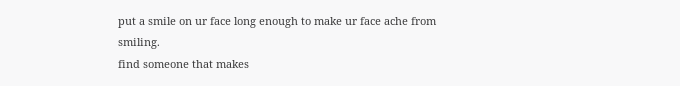put a smile on ur face long enough to make ur face ache from smiling.
find someone that makes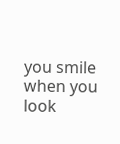you smile when you look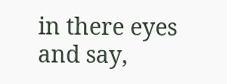in there eyes and say,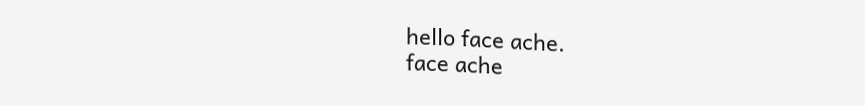hello face ache.
face ache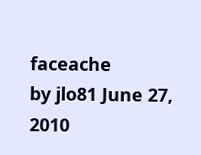faceache
by jlo81 June 27, 2010